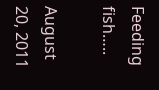Feeding fish…..

August 20, 2011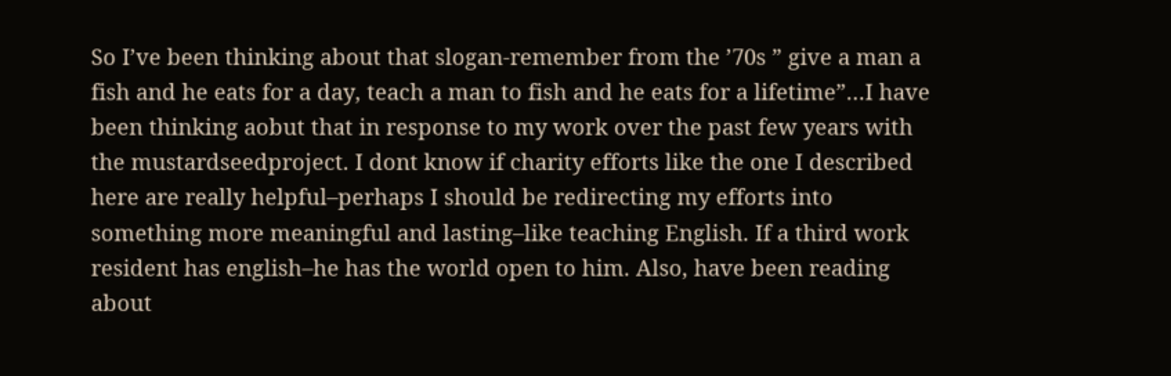So I’ve been thinking about that slogan-remember from the ’70s ” give a man a fish and he eats for a day, teach a man to fish and he eats for a lifetime”…I have been thinking aobut that in response to my work over the past few years with the mustardseedproject. I dont know if charity efforts like the one I described here are really helpful–perhaps I should be redirecting my efforts into something more meaningful and lasting–like teaching English. If a third work resident has english–he has the world open to him. Also, have been reading about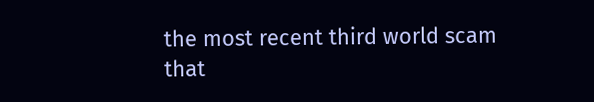the most recent third world scam that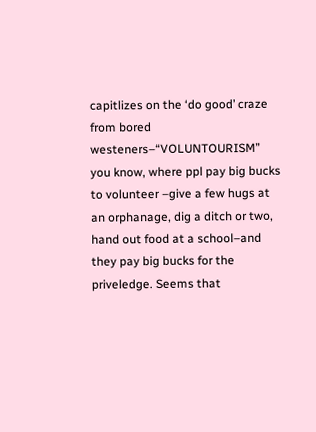capitlizes on the ‘do good’ craze from bored westeners–“VOLUNTOURISM” you know, where ppl pay big bucks to volunteer –give a few hugs at an orphanage, dig a ditch or two, hand out food at a school–and they pay big bucks for the priveledge. Seems that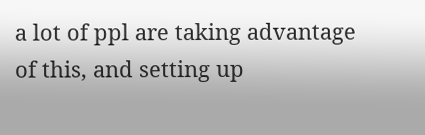a lot of ppl are taking advantage of this, and setting up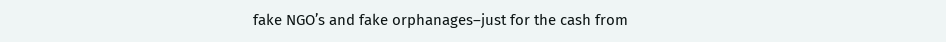fake NGO’s and fake orphanages–just for the cash from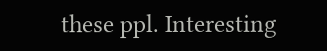these ppl. Interesting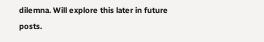dilemna. Will explore this later in future posts.